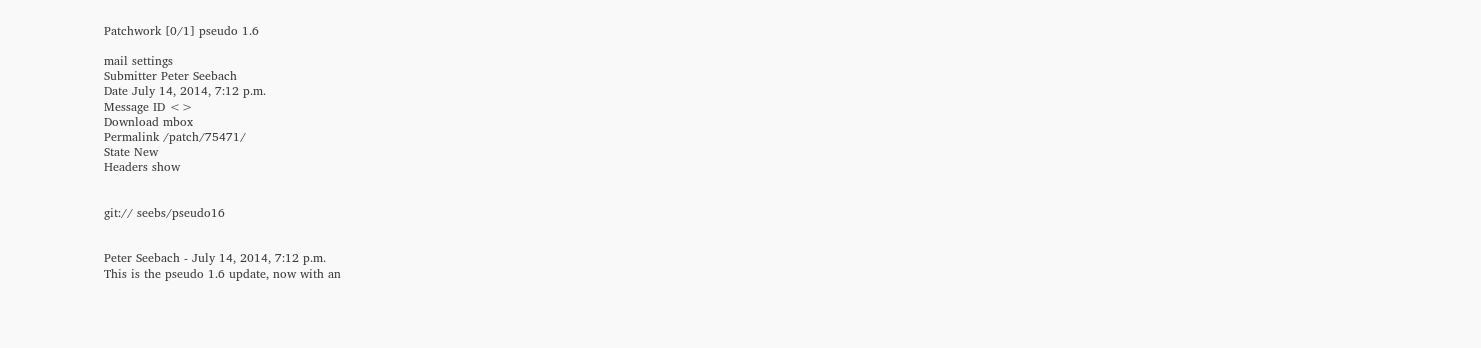Patchwork [0/1] pseudo 1.6

mail settings
Submitter Peter Seebach
Date July 14, 2014, 7:12 p.m.
Message ID <>
Download mbox
Permalink /patch/75471/
State New
Headers show


git:// seebs/pseudo16


Peter Seebach - July 14, 2014, 7:12 p.m.
This is the pseudo 1.6 update, now with an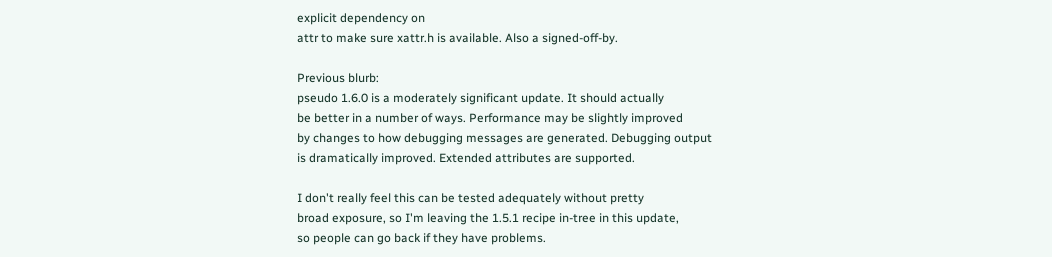explicit dependency on
attr to make sure xattr.h is available. Also a signed-off-by.

Previous blurb:
pseudo 1.6.0 is a moderately significant update. It should actually
be better in a number of ways. Performance may be slightly improved
by changes to how debugging messages are generated. Debugging output
is dramatically improved. Extended attributes are supported.

I don't really feel this can be tested adequately without pretty
broad exposure, so I'm leaving the 1.5.1 recipe in-tree in this update,
so people can go back if they have problems.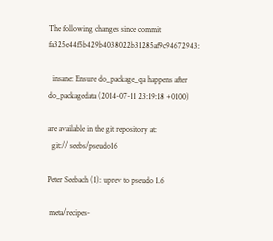The following changes since commit fa325e44f5b429b4038022b31285af9c94672943:

  insane: Ensure do_package_qa happens after do_packagedata (2014-07-11 23:19:18 +0100)

are available in the git repository at:
  git:// seebs/pseudo16

Peter Seebach (1): uprev to pseudo 1.6

 meta/recipes-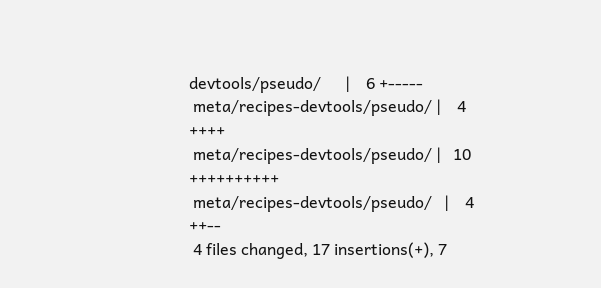devtools/pseudo/      |    6 +-----
 meta/recipes-devtools/pseudo/ |    4 ++++
 meta/recipes-devtools/pseudo/ |   10 ++++++++++
 meta/recipes-devtools/pseudo/   |    4 ++--
 4 files changed, 17 insertions(+), 7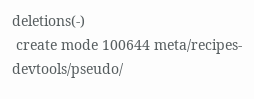deletions(-)
 create mode 100644 meta/recipes-devtools/pseudo/